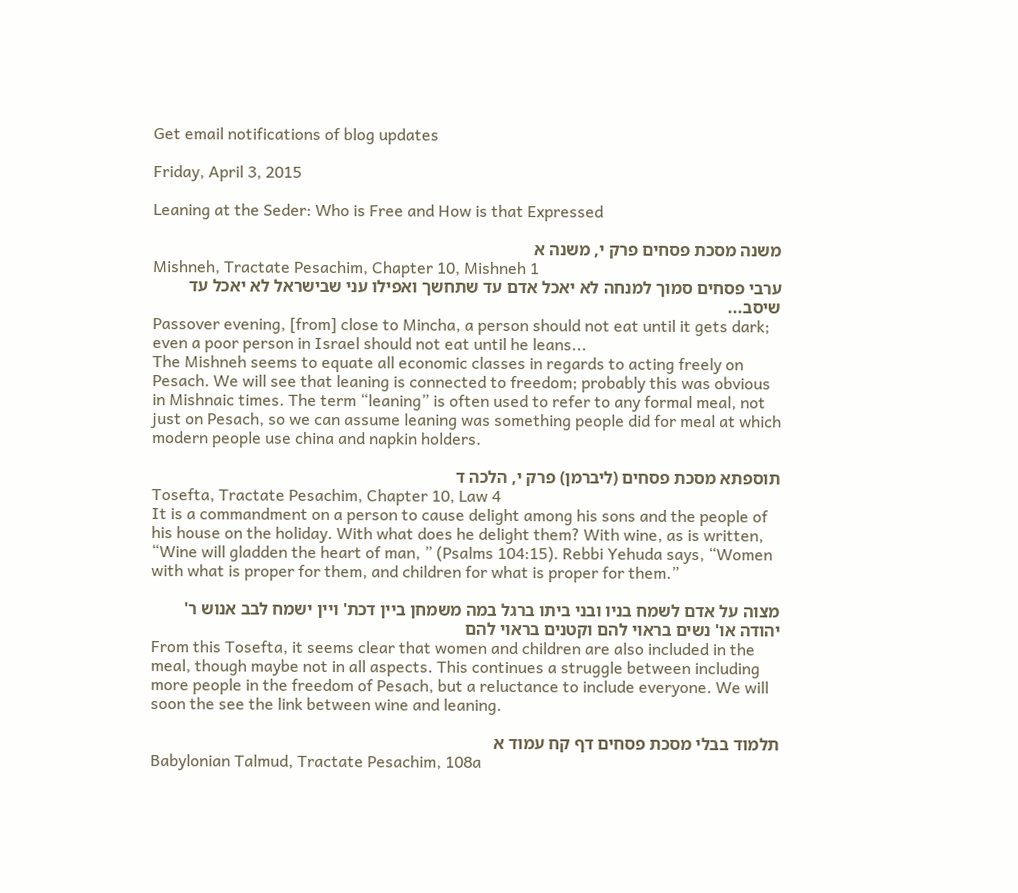Get email notifications of blog updates

Friday, April 3, 2015

Leaning at the Seder: Who is Free and How is that Expressed

משנה מסכת פסחים פרק י, משנה א
Mishneh, Tractate Pesachim, Chapter 10, Mishneh 1
ערבי פסחים סמוך למנחה לא יאכל אדם עד שתחשך ואפילו עני שבישראל לא יאכל עד שיסב...
Passover evening, [from] close to Mincha, a person should not eat until it gets dark; even a poor person in Israel should not eat until he leans...
The Mishneh seems to equate all economic classes in regards to acting freely on Pesach. We will see that leaning is connected to freedom; probably this was obvious in Mishnaic times. The term “leaning” is often used to refer to any formal meal, not just on Pesach, so we can assume leaning was something people did for meal at which modern people use china and napkin holders.

תוספתא מסכת פסחים (ליברמן) פרק י, הלכה ד
Tosefta, Tractate Pesachim, Chapter 10, Law 4
It is a commandment on a person to cause delight among his sons and the people of his house on the holiday. With what does he delight them? With wine, as is written, “Wine will gladden the heart of man, ” (Psalms 104:15). Rebbi Yehuda says, “Women with what is proper for them, and children for what is proper for them.”

מצוה על אדם לשמח בניו ובני ביתו ברגל במה משמחן ביין דכת' ויין ישמח לבב אנוש ר' יהודה או' נשים בראוי להם וקטנים בראוי להם
From this Tosefta, it seems clear that women and children are also included in the meal, though maybe not in all aspects. This continues a struggle between including more people in the freedom of Pesach, but a reluctance to include everyone. We will soon the see the link between wine and leaning.

תלמוד בבלי מסכת פסחים דף קח עמוד א
Babylonian Talmud, Tractate Pesachim, 108a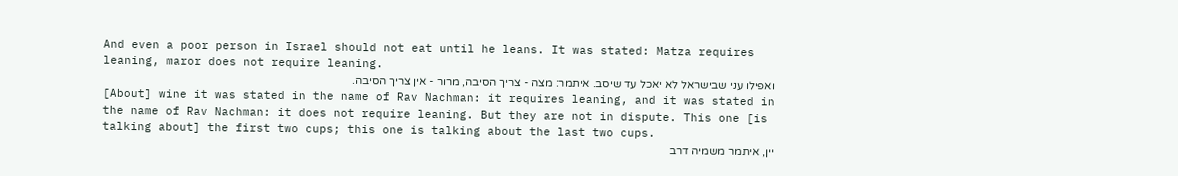And even a poor person in Israel should not eat until he leans. It was stated: Matza requires leaning, maror does not require leaning.
ואפילו עני שבישראל לא יאכל עד שיסב. איתמר: מצה - צריך הסיבה, מרור - אין צריך הסיבה.
[About] wine it was stated in the name of Rav Nachman: it requires leaning, and it was stated in the name of Rav Nachman: it does not require leaning. But they are not in dispute. This one [is talking about] the first two cups; this one is talking about the last two cups.
יין, איתמר משמיה דרב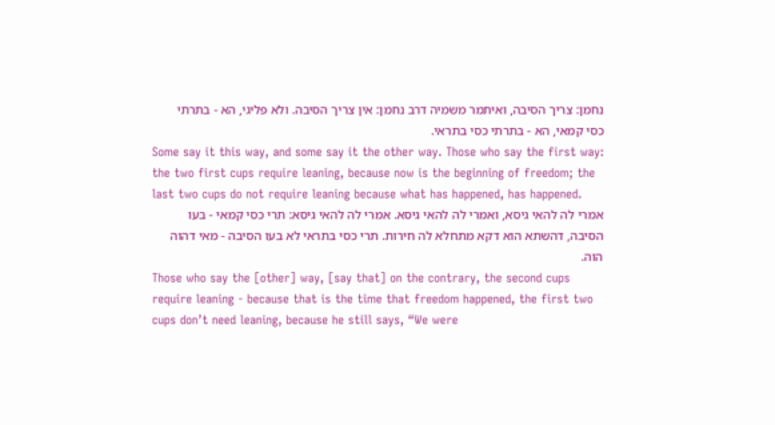נחמן: צריך הסיבה, ואיתמר משמיה דרב נחמן: אין צריך הסיבה. ולא פליגי, הא - בתרתי כסי קמאי, הא - בתרתי כסי בתראי.
Some say it this way, and some say it the other way. Those who say the first way: the two first cups require leaning, because now is the beginning of freedom; the last two cups do not require leaning because what has happened, has happened.
אמרי לה להאי גיסא, ואמרי לה להאי גיסא. אמרי לה להאי גיסא: תרי כסי קמאי - בעו הסיבה, דהשתא הוא דקא מתחלא לה חירות. תרי כסי בתראי לא בעו הסיבה - מאי דהוה הוה.
Those who say the [other] way, [say that] on the contrary, the second cups require leaning - because that is the time that freedom happened, the first two cups don’t need leaning, because he still says, “We were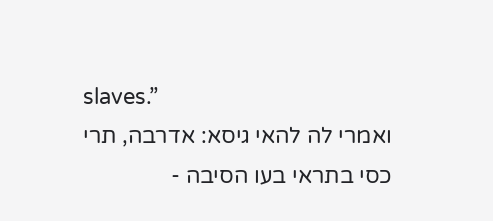slaves.”
ואמרי לה להאי גיסא: אדרבה, תרי כסי בתראי בעו הסיבה -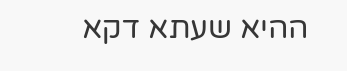ההיא שעתא דקא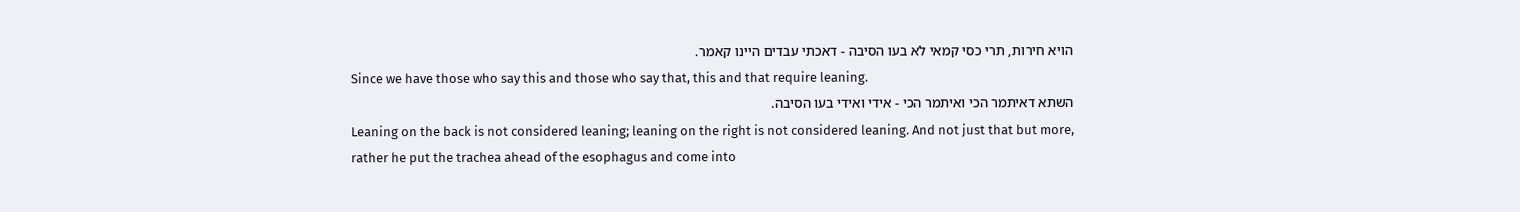הויא חירות, תרי כסי קמאי לא בעו הסיבה - דאכתי עבדים היינו קאמר.
Since we have those who say this and those who say that, this and that require leaning.
השתא דאיתמר הכי ואיתמר הכי - אידי ואידי בעו הסיבה.
Leaning on the back is not considered leaning; leaning on the right is not considered leaning. And not just that but more, rather he put the trachea ahead of the esophagus and come into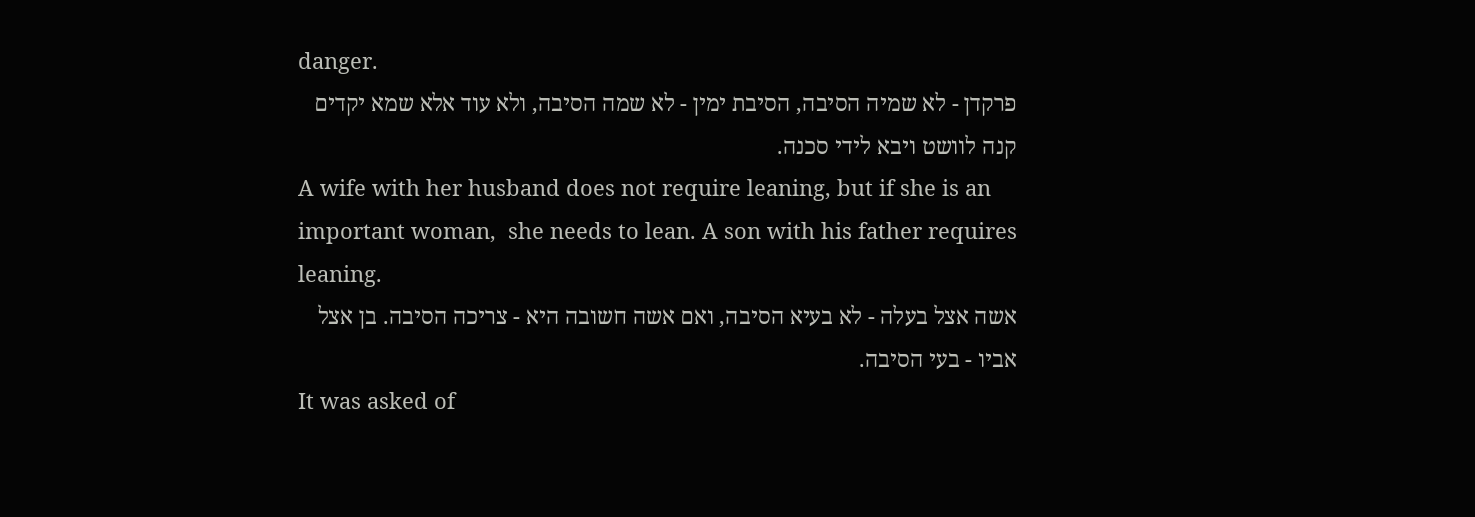danger.
פרקדן - לא שמיה הסיבה, הסיבת ימין - לא שמה הסיבה, ולא עוד אלא שמא יקדים קנה לוושט ויבא לידי סכנה.
A wife with her husband does not require leaning, but if she is an important woman,  she needs to lean. A son with his father requires leaning.
אשה אצל בעלה - לא בעיא הסיבה, ואם אשה חשובה היא - צריכה הסיבה. בן אצל אביו - בעי הסיבה.
It was asked of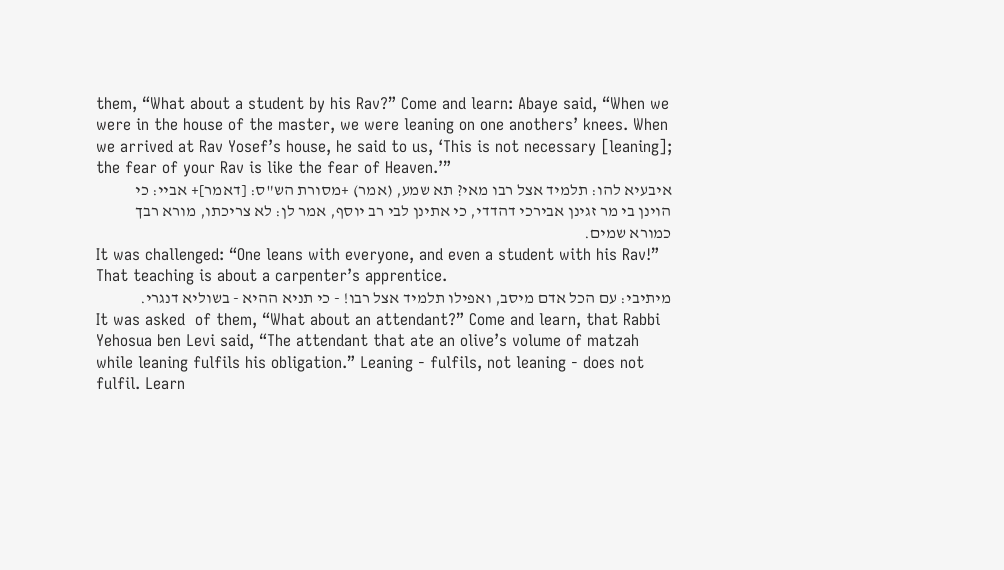them, “What about a student by his Rav?” Come and learn: Abaye said, “When we were in the house of the master, we were leaning on one anothers’ knees. When we arrived at Rav Yosef’s house, he said to us, ‘This is not necessary [leaning]; the fear of your Rav is like the fear of Heaven.’”
איבעיא להו: תלמיד אצל רבו מאי? תא שמע, (אמר) +מסורת הש"ס: [דאמר]+ אביי: כי הוינן בי מר זגינן אבירכי דהדדי, כי אתינן לבי רב יוסף, אמר לן: לא צריכתו, מורא רבך כמורא שמים.
It was challenged: “One leans with everyone, and even a student with his Rav!” That teaching is about a carpenter’s apprentice.
מיתיבי: עם הכל אדם מיסב, ואפילו תלמיד אצל רבו! - כי תניא ההיא - בשוליא דנגרי.
It was asked  of them, “What about an attendant?” Come and learn, that Rabbi Yehosua ben Levi said, “The attendant that ate an olive’s volume of matzah while leaning fulfils his obligation.” Leaning - fulfils, not leaning - does not fulfil. Learn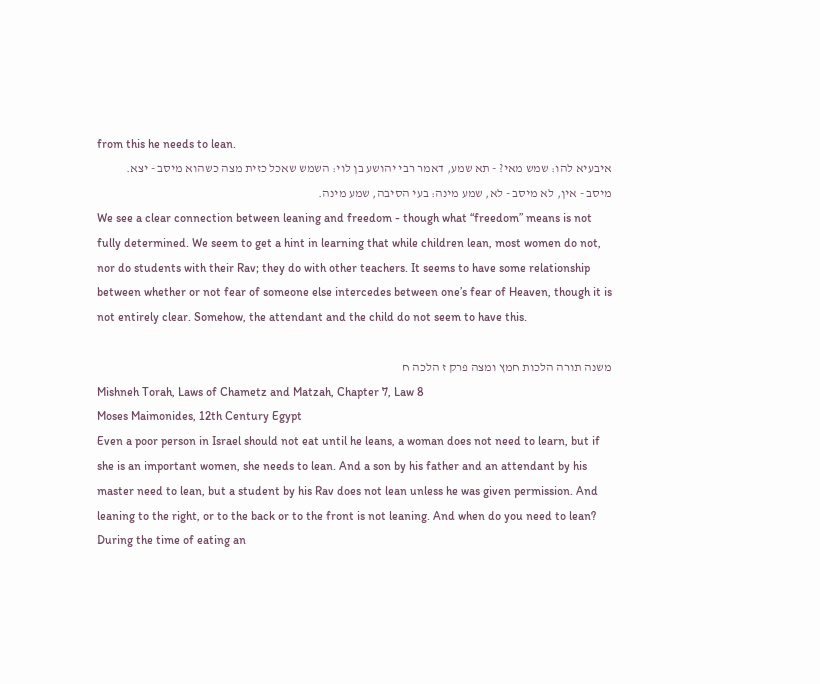from this he needs to lean.
איבעיא להו: שמש מאי? - תא שמע, דאמר רבי יהושע בן לוי: השמש שאכל כזית מצה כשהוא מיסב - יצא. מיסב - אין, לא מיסב - לא, שמע מינה: בעי הסיבה, שמע מינה.
We see a clear connection between leaning and freedom - though what “freedom” means is not fully determined. We seem to get a hint in learning that while children lean, most women do not, nor do students with their Rav; they do with other teachers. It seems to have some relationship between whether or not fear of someone else intercedes between one’s fear of Heaven, though it is not entirely clear. Somehow, the attendant and the child do not seem to have this.

משנה תורה הלכות חמץ ומצה פרק ז הלכה ח
Mishneh Torah, Laws of Chametz and Matzah, Chapter 7, Law 8
Moses Maimonides, 12th Century Egypt
Even a poor person in Israel should not eat until he leans, a woman does not need to learn, but if she is an important women, she needs to lean. And a son by his father and an attendant by his master need to lean, but a student by his Rav does not lean unless he was given permission. And leaning to the right, or to the back or to the front is not leaning. And when do you need to lean? During the time of eating an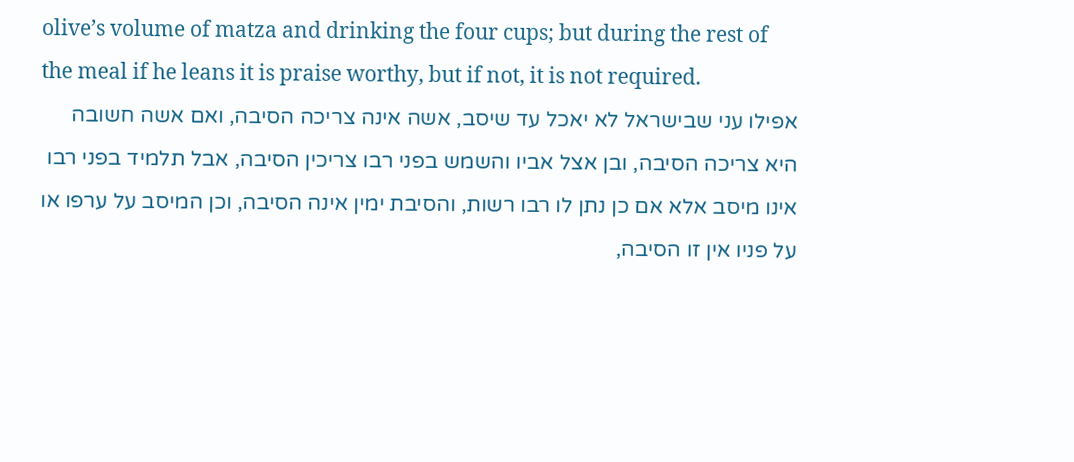olive’s volume of matza and drinking the four cups; but during the rest of the meal if he leans it is praise worthy, but if not, it is not required.
אפילו עני שבישראל לא יאכל עד שיסב, אשה אינה צריכה הסיבה, ואם אשה חשובה היא צריכה הסיבה, ובן אצל אביו והשמש בפני רבו צריכין הסיבה, אבל תלמיד בפני רבו אינו מיסב אלא אם כן נתן לו רבו רשות, והסיבת ימין אינה הסיבה, וכן המיסב על ערפו או על פניו אין זו הסיבה,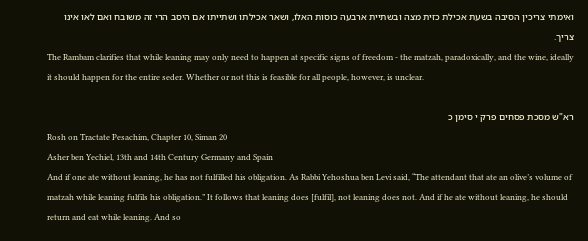ואימתי צריכין הסיבה בשעת אכילת כזית מצה ובשתיית ארבעה כוסות האלו, ושאר אכילתו ושתייתו אם היסב הרי זה משובח ואם לאו אינו צריך.
The Rambam clarifies that while leaning may only need to happen at specific signs of freedom - the matzah, paradoxically, and the wine, ideally it should happen for the entire seder. Whether or not this is feasible for all people, however, is unclear.

רא"ש מסכת פסחים פרק י סימן כ
Rosh on Tractate Pesachim, Chapter 10, Siman 20
Asher ben Yechiel, 13th and 14th Century Germany and Spain
And if one ate without leaning, he has not fulfilled his obligation. As Rabbi Yehoshua ben Levi said, “The attendant that ate an olive’s volume of matzah while leaning fulfils his obligation.” It follows that leaning does [fulfil], not leaning does not. And if he ate without leaning, he should return and eat while leaning. And so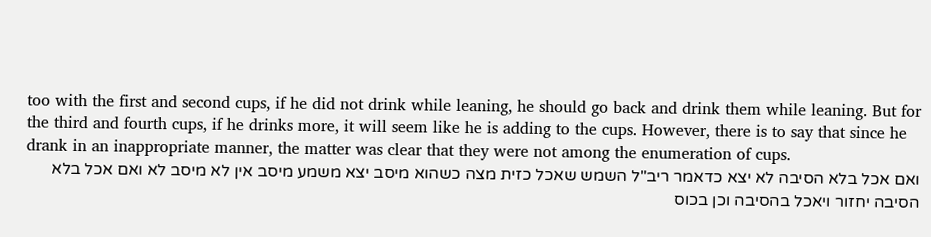too with the first and second cups, if he did not drink while leaning, he should go back and drink them while leaning. But for the third and fourth cups, if he drinks more, it will seem like he is adding to the cups. However, there is to say that since he drank in an inappropriate manner, the matter was clear that they were not among the enumeration of cups.
ואם אכל בלא הסיבה לא יצא כדאמר ריב"ל השמש שאכל כזית מצה כשהוא מיסב יצא משמע מיסב אין לא מיסב לא ואם אכל בלא הסיבה יחזור ויאכל בהסיבה וכן בכוס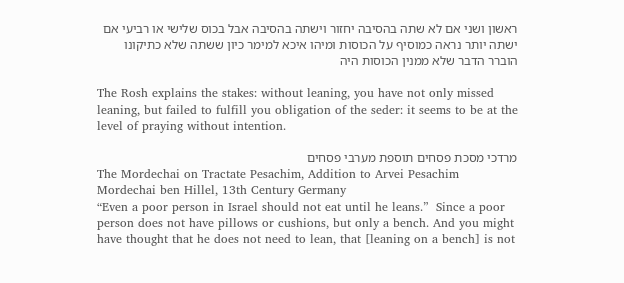ראשון ושני אם לא שתה בהסיבה יחזור וישתה בהסיבה אבל בכוס שלישי או רביעי אם ישתה יותר נראה כמוסיף על הכוסות ומיהו איכא למימר כיון ששתה שלא כתיקונו הוברר הדבר שלא ממנין הכוסות היה

The Rosh explains the stakes: without leaning, you have not only missed leaning, but failed to fulfill you obligation of the seder: it seems to be at the level of praying without intention.

מרדכי מסכת פסחים תוספת מערבי פסחים
The Mordechai on Tractate Pesachim, Addition to Arvei Pesachim
Mordechai ben Hillel, 13th Century Germany
“Even a poor person in Israel should not eat until he leans.”  Since a poor person does not have pillows or cushions, but only a bench. And you might  have thought that he does not need to lean, that [leaning on a bench] is not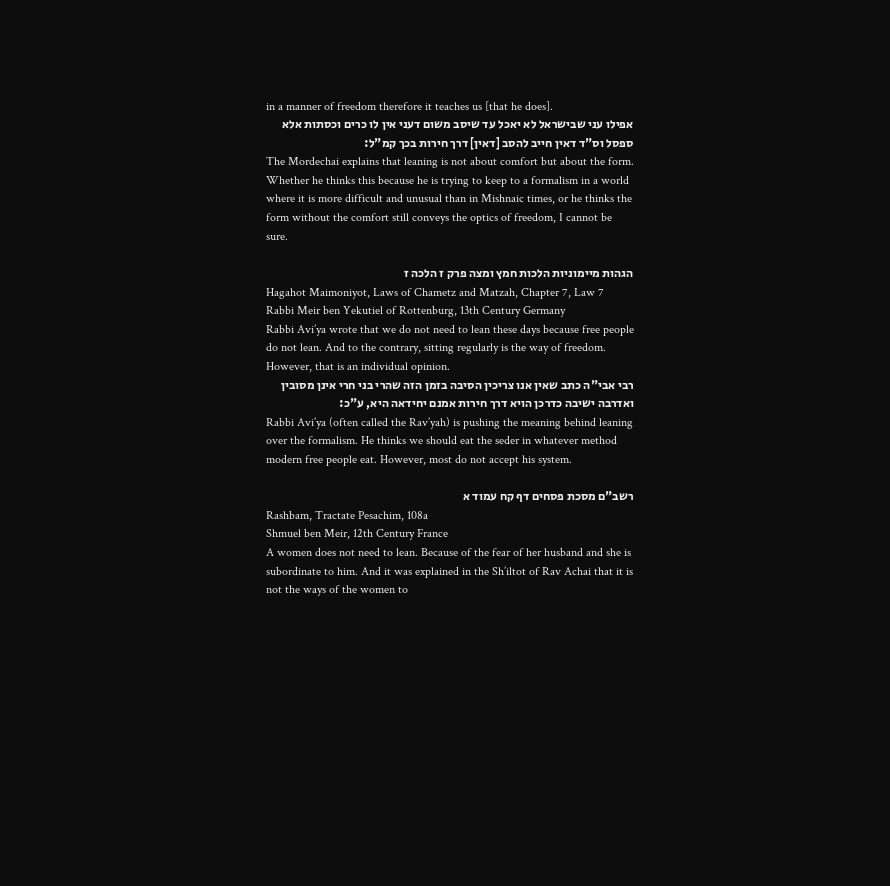in a manner of freedom therefore it teaches us [that he does].
אפילו עני שבישראל לא יאכל עד שיסב משום דעני אין לו כרים וכסתות אלא ספסל וס"ד דאין חייב להסב [דאין] דרך חירות בכך קמ"ל:
The Mordechai explains that leaning is not about comfort but about the form. Whether he thinks this because he is trying to keep to a formalism in a world where it is more difficult and unusual than in Mishnaic times, or he thinks the form without the comfort still conveys the optics of freedom, I cannot be sure.

הגהות מיימוניות הלכות חמץ ומצה פרק ז הלכה ז
Hagahot Maimoniyot, Laws of Chametz and Matzah, Chapter 7, Law 7
Rabbi Meir ben Yekutiel of Rottenburg, 13th Century Germany
Rabbi Avi’ya wrote that we do not need to lean these days because free people do not lean. And to the contrary, sitting regularly is the way of freedom. However, that is an individual opinion.
רבי אבי"ה כתב שאין אנו צריכין הסיבה בזמן הזה שהרי בני חרי אינן מסובין ואדרבה ישיבה כדרכן הויא דרך חירות אמנם יחידאה היא, ע"כ:
Rabbi Avi’ya (often called the Rav’yah) is pushing the meaning behind leaning over the formalism. He thinks we should eat the seder in whatever method modern free people eat. However, most do not accept his system.

רשב"ם מסכת פסחים דף קח עמוד א
Rashbam, Tractate Pesachim, 108a
Shmuel ben Meir, 12th Century France
A women does not need to lean. Because of the fear of her husband and she is subordinate to him. And it was explained in the Sh’iltot of Rav Achai that it is not the ways of the women to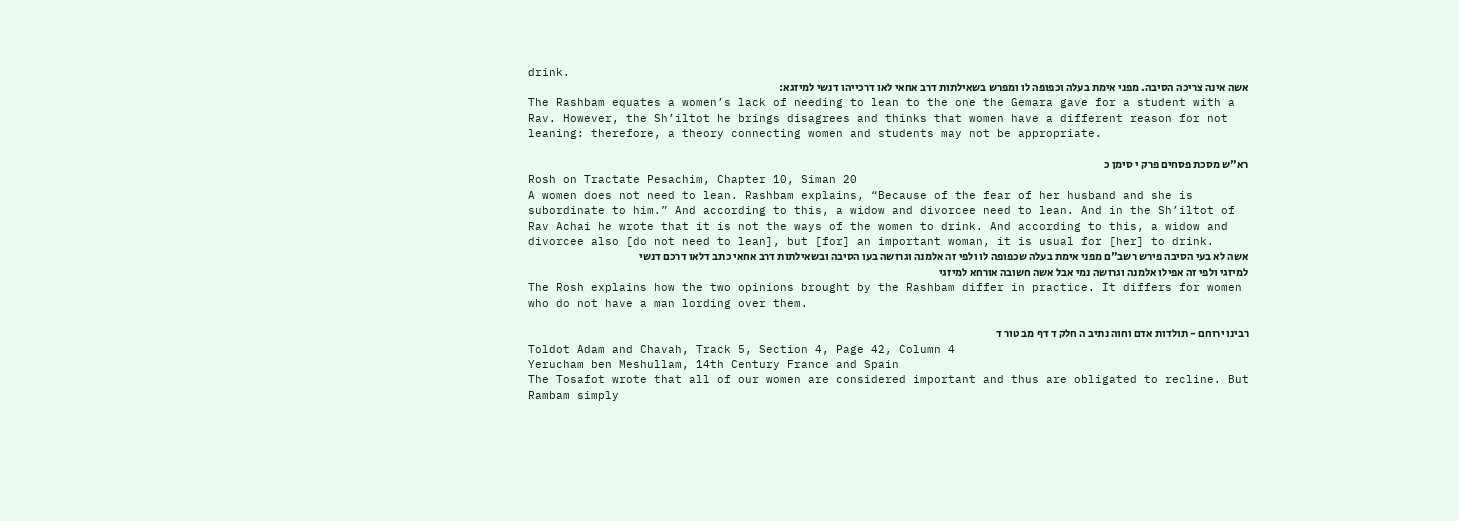drink.
אשה אינה צריכה הסיבה. מפני אימת בעלה וכפופה לו ומפרש בשאילתות דרב אחאי לאו דרכייהו דנשי למיזגא:
The Rashbam equates a women’s lack of needing to lean to the one the Gemara gave for a student with a Rav. However, the Sh’iltot he brings disagrees and thinks that women have a different reason for not leaning: therefore, a theory connecting women and students may not be appropriate.

רא"ש מסכת פסחים פרק י סימן כ
Rosh on Tractate Pesachim, Chapter 10, Siman 20
A women does not need to lean. Rashbam explains, “Because of the fear of her husband and she is subordinate to him.” And according to this, a widow and divorcee need to lean. And in the Sh’iltot of Rav Achai he wrote that it is not the ways of the women to drink. And according to this, a widow and divorcee also [do not need to lean], but [for] an important woman, it is usual for [her] to drink.
אשה לא בעי הסיבה פירש רשב"ם מפני אימת בעלה שכפופה לו ולפי זה אלמנה וגרושה בעו הסיבה ובשאילתות דרב אחאי כתב דלאו דרכם דנשי למיזגי ולפי זה אפילו אלמנה וגרושה נמי אבל אשה חשובה אורחא למיזגי
The Rosh explains how the two opinions brought by the Rashbam differ in practice. It differs for women who do not have a man lording over them.

רבינו ירוחם - תולדות אדם וחוה נתיב ה חלק ד דף מב טור ד
Toldot Adam and Chavah, Track 5, Section 4, Page 42, Column 4
Yerucham ben Meshullam, 14th Century France and Spain
The Tosafot wrote that all of our women are considered important and thus are obligated to recline. But Rambam simply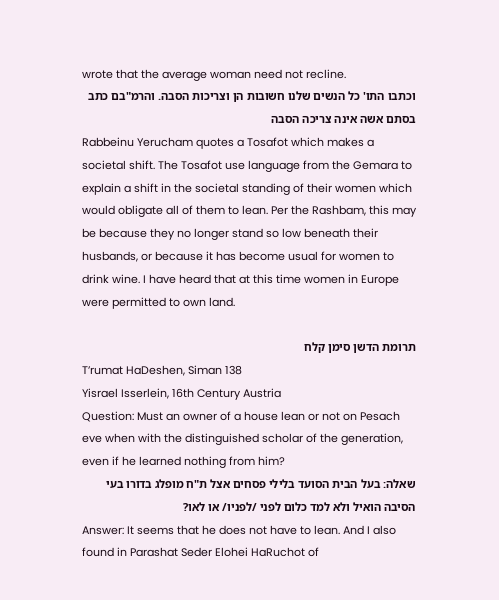wrote that the average woman need not recline.
וכתבו התו' כל הנשים שלנו חשובות הן וצריכות הסבה. והרמ"בם כתב בסתם אשה אינה צריכה הסבה
Rabbeinu Yerucham quotes a Tosafot which makes a societal shift. The Tosafot use language from the Gemara to explain a shift in the societal standing of their women which would obligate all of them to lean. Per the Rashbam, this may be because they no longer stand so low beneath their husbands, or because it has become usual for women to drink wine. I have heard that at this time women in Europe were permitted to own land.

תרומת הדשן סימן קלח
T’rumat HaDeshen, Siman 138
Yisrael Isserlein, 16th Century Austria
Question: Must an owner of a house lean or not on Pesach eve when with the distinguished scholar of the generation, even if he learned nothing from him?
שאלה: בעל הבית הסועד בלילי פסחים אצל ת"ח מופלג בדורו בעי הסיבה הואיל ולא למד כלום לפני /לפניו/ או לאו?
Answer: It seems that he does not have to lean. And I also found in Parashat Seder Elohei HaRuchot of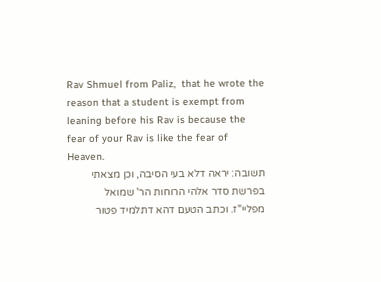Rav Shmuel from Paliz,  that he wrote the reason that a student is exempt from leaning before his Rav is because the fear of your Rav is like the fear of Heaven.
תשובה: יראה דלא בעי הסיבה, וכן מצאתי בפרשת סדר אלהי הרוחות הר' שמואל מפליי"ז. וכתב הטעם דהא דתלמיד פטור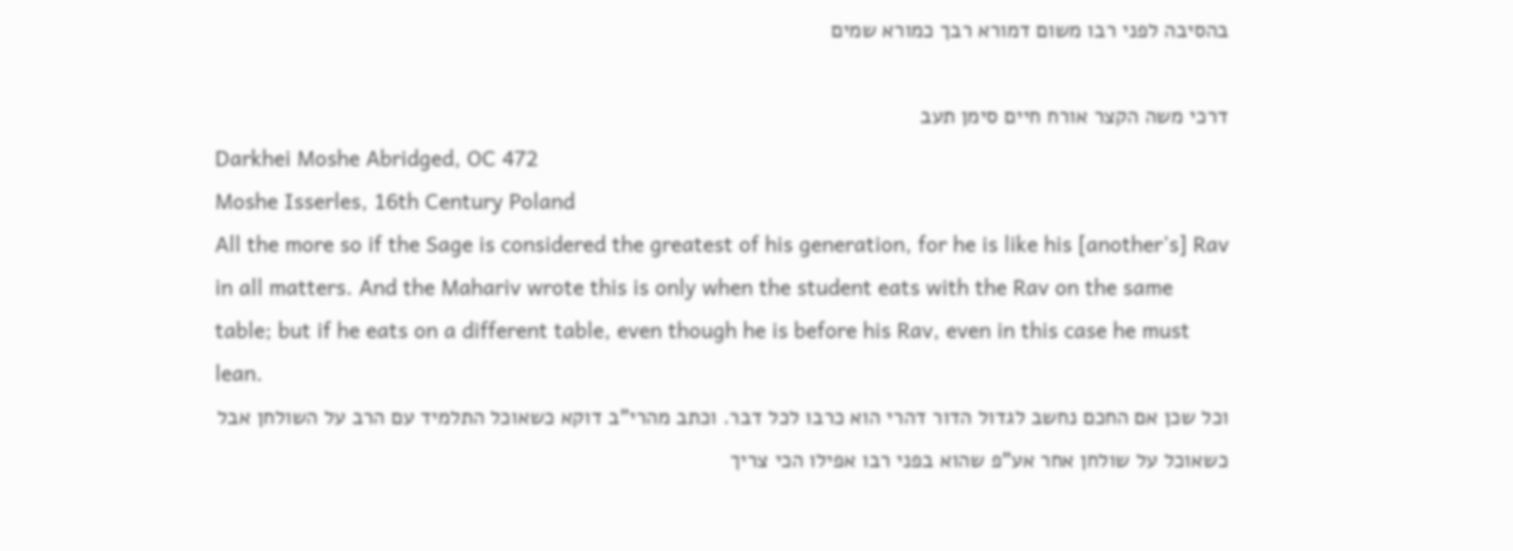בהסיבה לפני רבו משום דמורא רבך כמורא שמים

דרכי משה הקצר אורח חיים סימן תעב
Darkhei Moshe Abridged, OC 472
Moshe Isserles, 16th Century Poland
All the more so if the Sage is considered the greatest of his generation, for he is like his [another’s] Rav in all matters. And the Mahariv wrote this is only when the student eats with the Rav on the same table; but if he eats on a different table, even though he is before his Rav, even in this case he must lean.
וכל שכן אם החכם נחשב לגדול הדור דהרי הוא כרבו לכל דבר. וכתב מהרי"ב דוקא כשאוכל התלמיד עם הרב על השולחן אבל כשאוכל על שולחן אחר אע"פ שהוא בפני רבו אפילו הכי צריך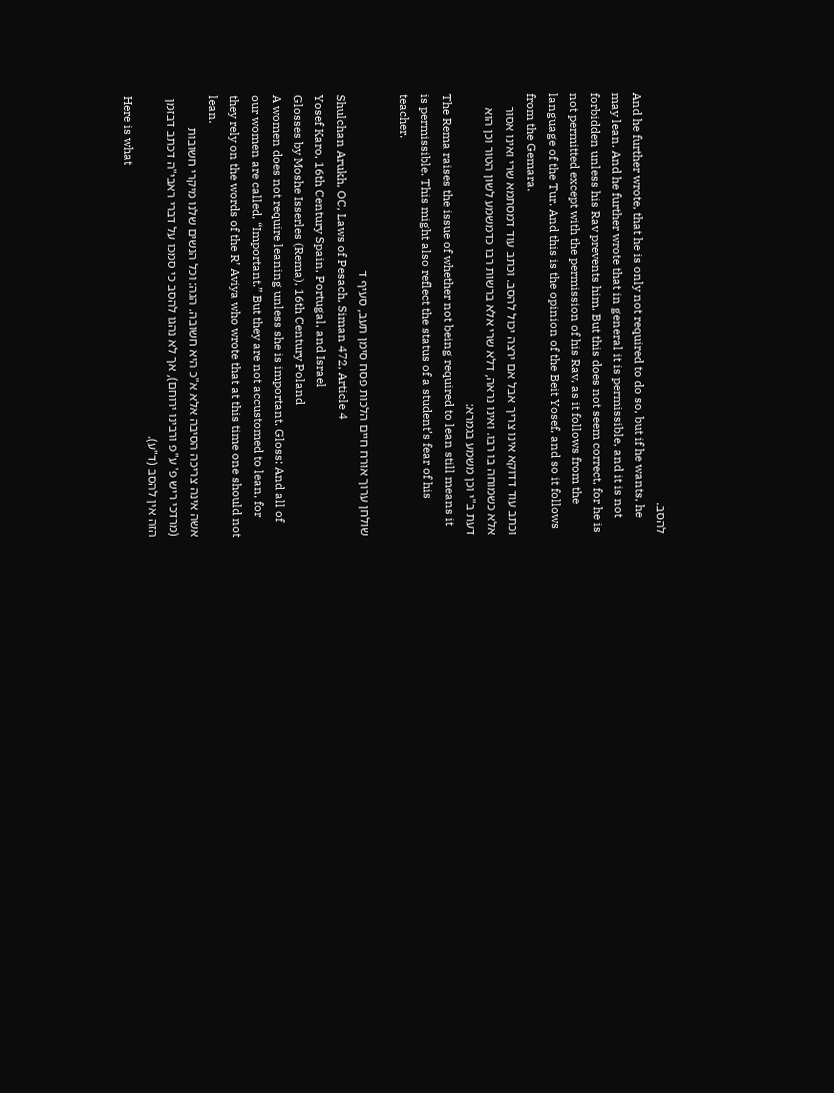להסב.
And he further wrote, that he is only not required to do so, but if he wants, he may lean. And he further wrote that in general it is permissible, and it is not forbidden unless his Rav prevents him. But this does not seem correct, for he is not permitted except with the permission of his Rav, as it follows from the language of the Tur. And this is the opinion of the Beit Yosef, and so it follows from the Gemara.
וכתב עוד דדוקא אינו צריך אבל אם ירצה יכול להסב. וכתב עוד דמסתמא שרי ואינו אסור אלא כשמוחה בו רבו. ואינו נראה, דלא שרי אלא ברשות רבו כדמשמע לשון הטור וכן הוא דעת ב"י וכן משמע בגמרא:
The Rema raises the issue of whether not being required to lean still means it is permissible. This might also reflect the status of a student’s fear of his teacher.

שולחן ערוך אורח חיים הלכות פסח סימן תעב, סעיף ד
Shulchan Arukh, OC, Laws of Pesach, Siman 472, Article 4
Yosef Karo, 16th Century Spain, Portugal, and Israel
Glosses by Moshe Isserles (Rema), 16th Century Poland
A women does not require leaning unless she is important. Gloss: And all of our women are called, “Important.” But they are not accustomed to lean, for they rely on the words of the R’ Aviya who wrote that at this time one should not lean.
אשה אינה צריכה הסיבה אלא א"כ היא חשובה. הגה: וכל הנשים שלנו מיקרי חשובות (מרדכי ריש פ' ע"פ ורבינו ירוחם), אך לא נהגו להסב כי סמכו על דברי ראבי"ה דכתב דבזמן הזה אין להסב (ד"ע).
Here is what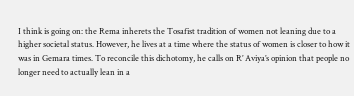I think is going on: the Rema inherets the Tosafist tradition of women not leaning due to a higher societal status. However, he lives at a time where the status of women is closer to how it was in Gemara times. To reconcile this dichotomy, he calls on R’ Aviya’s opinion that people no longer need to actually lean in a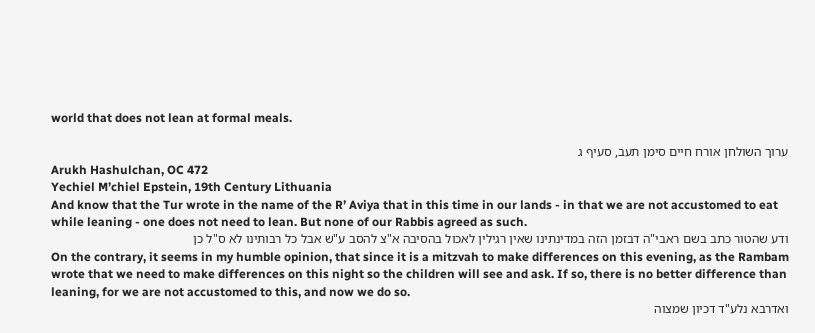world that does not lean at formal meals.

ערוך השולחן אורח חיים סימן תעב, סעיף ג
Arukh Hashulchan, OC 472
Yechiel M’chiel Epstein, 19th Century Lithuania
And know that the Tur wrote in the name of the R’ Aviya that in this time in our lands - in that we are not accustomed to eat while leaning - one does not need to lean. But none of our Rabbis agreed as such.
ודע שהטור כתב בשם ראבי"ה דבזמן הזה במדינתינו שאין רגילין לאכול בהסיבה א"צ להסב ע"ש אבל כל רבותינו לא ס"ל כן
On the contrary, it seems in my humble opinion, that since it is a mitzvah to make differences on this evening, as the Rambam wrote that we need to make differences on this night so the children will see and ask. If so, there is no better difference than leaning, for we are not accustomed to this, and now we do so.
ואדרבא נלע"ד דכיון שמצוה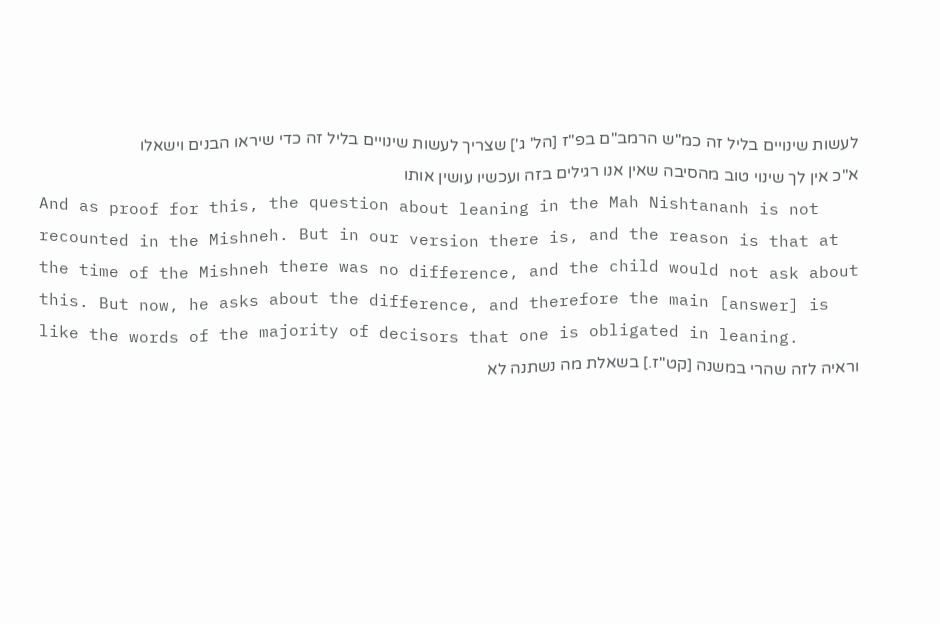לעשות שינויים בליל זה כמ"ש הרמב"ם בפ"ז [הל' ג'] שצריך לעשות שינויים בליל זה כדי שיראו הבנים וישאלו א"כ אין לך שינוי טוב מהסיבה שאין אנו רגילים בזה ועכשיו עושין אותו
And as proof for this, the question about leaning in the Mah Nishtananh is not recounted in the Mishneh. But in our version there is, and the reason is that at the time of the Mishneh there was no difference, and the child would not ask about this. But now, he asks about the difference, and therefore the main [answer] is like the words of the majority of decisors that one is obligated in leaning.
וראיה לזה שהרי במשנה [קט"ז.] בשאלת מה נשתנה לא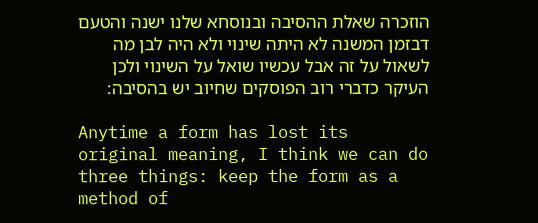הוזכרה שאלת ההסיבה ובנוסחא שלנו ישנה והטעם דבזמן המשנה לא היתה שינוי ולא היה לבן מה לשאול על זה אבל עכשיו שואל על השינוי ולכן העיקר כדברי רוב הפוסקים שחיוב יש בהסיבה:

Anytime a form has lost its original meaning, I think we can do three things: keep the form as a method of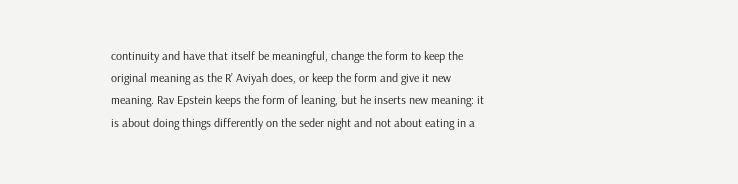continuity and have that itself be meaningful, change the form to keep the original meaning as the R’ Aviyah does, or keep the form and give it new meaning. Rav Epstein keeps the form of leaning, but he inserts new meaning: it is about doing things differently on the seder night and not about eating in a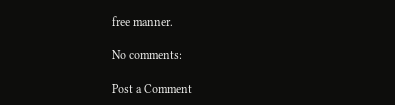free manner.

No comments:

Post a Comment